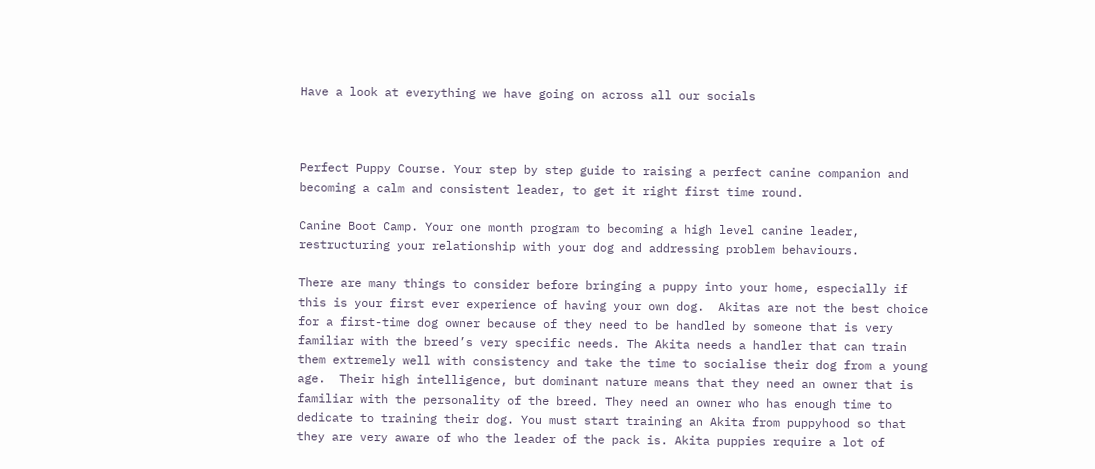Have a look at everything we have going on across all our socials



Perfect Puppy Course. Your step by step guide to raising a perfect canine companion and becoming a calm and consistent leader, to get it right first time round.

Canine Boot Camp. Your one month program to becoming a high level canine leader, restructuring your relationship with your dog and addressing problem behaviours.

There are many things to consider before bringing a puppy into your home, especially if this is your first ever experience of having your own dog.  Akitas are not the best choice for a first-time dog owner because of they need to be handled by someone that is very familiar with the breed’s very specific needs. The Akita needs a handler that can train them extremely well with consistency and take the time to socialise their dog from a young age.  Their high intelligence, but dominant nature means that they need an owner that is familiar with the personality of the breed. They need an owner who has enough time to dedicate to training their dog. You must start training an Akita from puppyhood so that they are very aware of who the leader of the pack is. Akita puppies require a lot of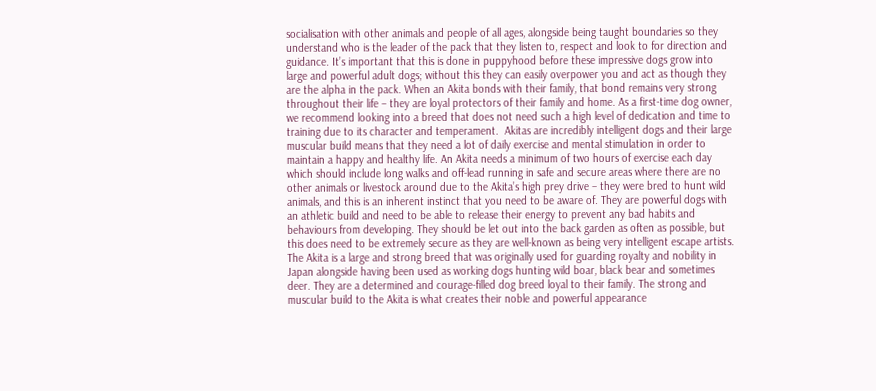socialisation with other animals and people of all ages, alongside being taught boundaries so they understand who is the leader of the pack that they listen to, respect and look to for direction and guidance. It’s important that this is done in puppyhood before these impressive dogs grow into large and powerful adult dogs; without this they can easily overpower you and act as though they are the alpha in the pack. When an Akita bonds with their family, that bond remains very strong throughout their life – they are loyal protectors of their family and home. As a first-time dog owner, we recommend looking into a breed that does not need such a high level of dedication and time to training due to its character and temperament.  Akitas are incredibly intelligent dogs and their large muscular build means that they need a lot of daily exercise and mental stimulation in order to maintain a happy and healthy life. An Akita needs a minimum of two hours of exercise each day which should include long walks and off-lead running in safe and secure areas where there are no other animals or livestock around due to the Akita’s high prey drive – they were bred to hunt wild animals, and this is an inherent instinct that you need to be aware of. They are powerful dogs with an athletic build and need to be able to release their energy to prevent any bad habits and behaviours from developing. They should be let out into the back garden as often as possible, but this does need to be extremely secure as they are well-known as being very intelligent escape artists. The Akita is a large and strong breed that was originally used for guarding royalty and nobility in Japan alongside having been used as working dogs hunting wild boar, black bear and sometimes deer. They are a determined and courage-filled dog breed loyal to their family. The strong and muscular build to the Akita is what creates their noble and powerful appearance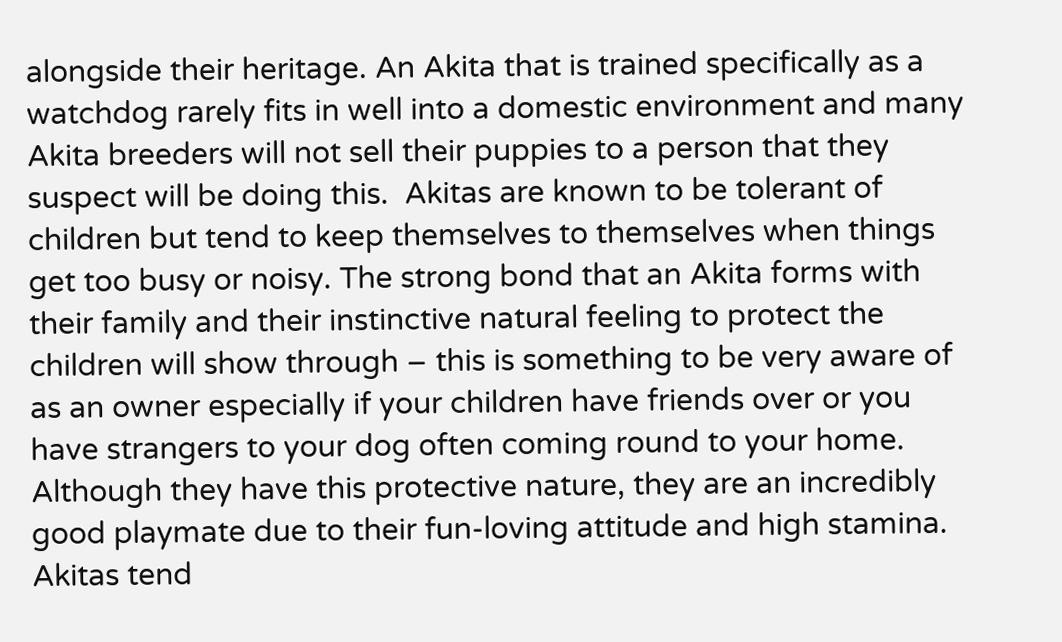alongside their heritage. An Akita that is trained specifically as a watchdog rarely fits in well into a domestic environment and many Akita breeders will not sell their puppies to a person that they suspect will be doing this.  Akitas are known to be tolerant of children but tend to keep themselves to themselves when things get too busy or noisy. The strong bond that an Akita forms with their family and their instinctive natural feeling to protect the children will show through – this is something to be very aware of as an owner especially if your children have friends over or you have strangers to your dog often coming round to your home. Although they have this protective nature, they are an incredibly good playmate due to their fun-loving attitude and high stamina. Akitas tend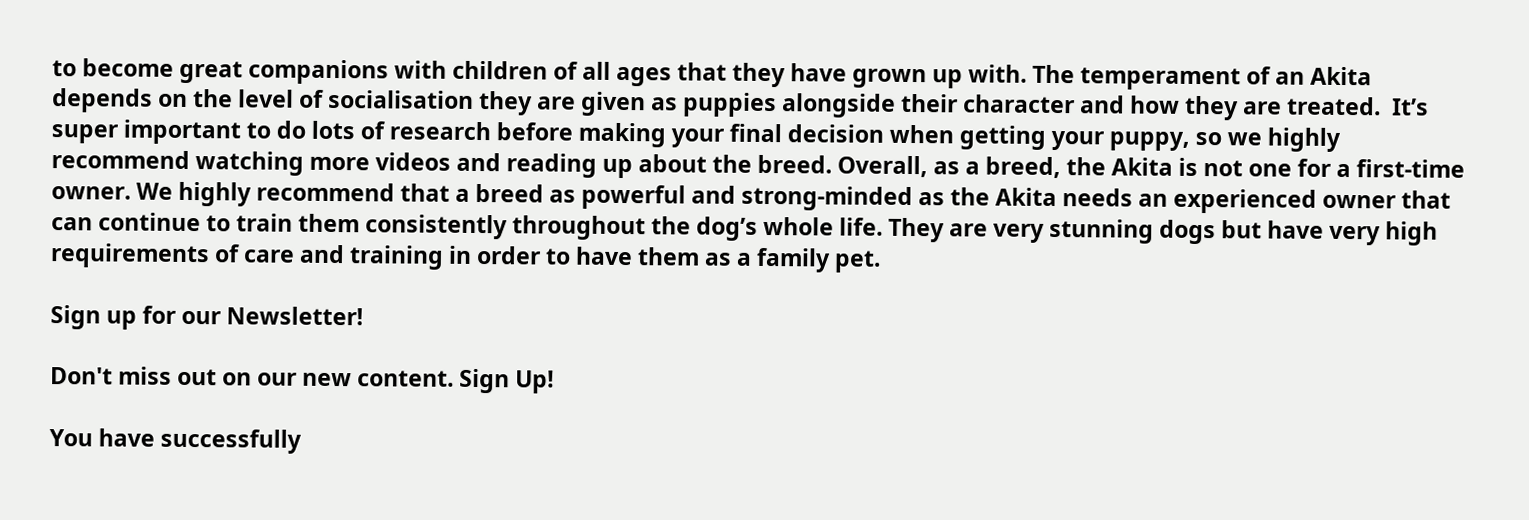to become great companions with children of all ages that they have grown up with. The temperament of an Akita depends on the level of socialisation they are given as puppies alongside their character and how they are treated.  It’s super important to do lots of research before making your final decision when getting your puppy, so we highly recommend watching more videos and reading up about the breed. Overall, as a breed, the Akita is not one for a first-time owner. We highly recommend that a breed as powerful and strong-minded as the Akita needs an experienced owner that can continue to train them consistently throughout the dog’s whole life. They are very stunning dogs but have very high requirements of care and training in order to have them as a family pet.

Sign up for our Newsletter!

Don't miss out on our new content. Sign Up!

You have successfully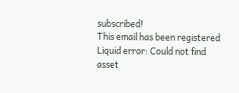subscribed!
This email has been registered
Liquid error: Could not find asset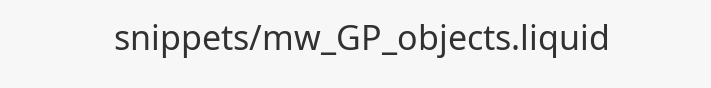snippets/mw_GP_objects.liquid